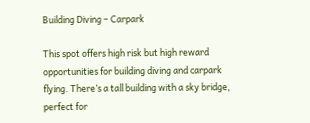Building Diving – Carpark

This spot offers high risk but high reward opportunities for building diving and carpark flying. There’s a tall building with a sky bridge, perfect for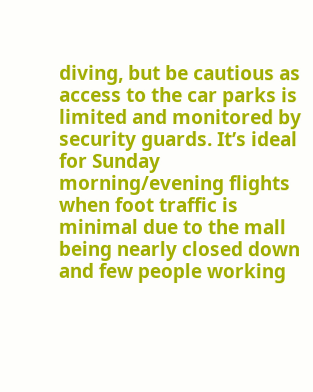diving, but be cautious as access to the car parks is limited and monitored by security guards. It’s ideal for Sunday morning/evening flights when foot traffic is minimal due to the mall being nearly closed down and few people working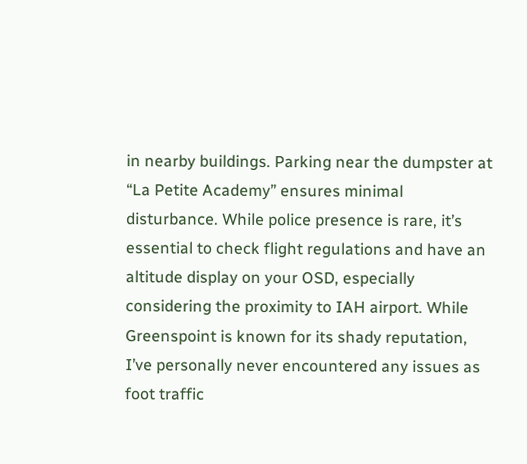in nearby buildings. Parking near the dumpster at “La Petite Academy” ensures minimal disturbance. While police presence is rare, it’s essential to check flight regulations and have an altitude display on your OSD, especially considering the proximity to IAH airport. While Greenspoint is known for its shady reputation, I’ve personally never encountered any issues as foot traffic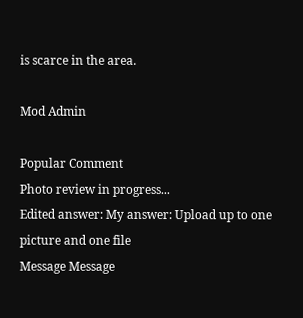is scarce in the area.

Mod Admin

Popular Comment
Photo review in progress...
Edited answer: My answer: Upload up to one picture and one file
Message Message